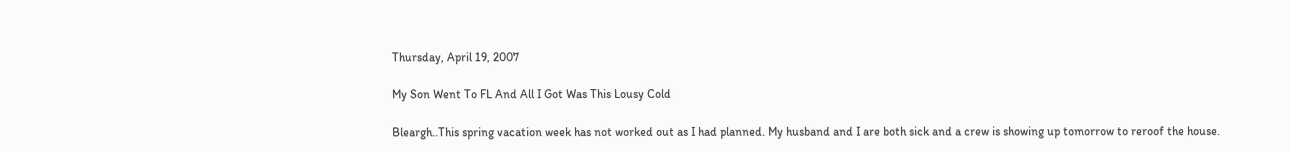Thursday, April 19, 2007

My Son Went To FL And All I Got Was This Lousy Cold

Bleargh..This spring vacation week has not worked out as I had planned. My husband and I are both sick and a crew is showing up tomorrow to reroof the house.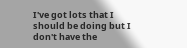I've got lots that I should be doing but I don't have the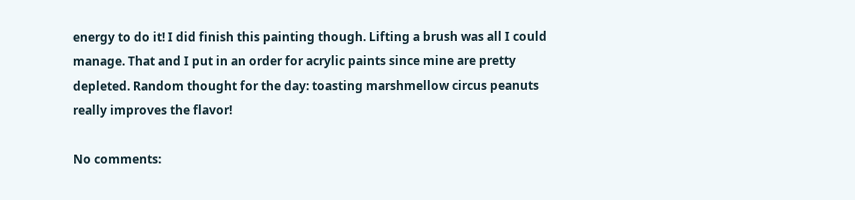energy to do it! I did finish this painting though. Lifting a brush was all I could manage. That and I put in an order for acrylic paints since mine are pretty depleted. Random thought for the day: toasting marshmellow circus peanuts really improves the flavor!

No comments: